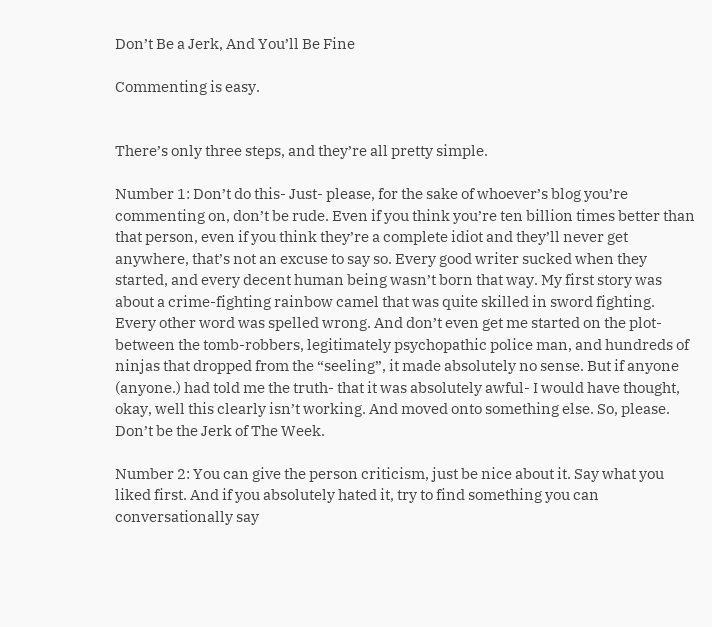Don’t Be a Jerk, And You’ll Be Fine

Commenting is easy.


There’s only three steps, and they’re all pretty simple.

Number 1: Don’t do this- Just- please, for the sake of whoever’s blog you’re commenting on, don’t be rude. Even if you think you’re ten billion times better than that person, even if you think they’re a complete idiot and they’ll never get anywhere, that’s not an excuse to say so. Every good writer sucked when they started, and every decent human being wasn’t born that way. My first story was about a crime-fighting rainbow camel that was quite skilled in sword fighting. Every other word was spelled wrong. And don’t even get me started on the plot- between the tomb-robbers, legitimately psychopathic police man, and hundreds of ninjas that dropped from the “seeling”, it made absolutely no sense. But if anyone (anyone.) had told me the truth- that it was absolutely awful- I would have thought, okay, well this clearly isn’t working. And moved onto something else. So, please. Don’t be the Jerk of The Week.

Number 2: You can give the person criticism, just be nice about it. Say what you liked first. And if you absolutely hated it, try to find something you can conversationally say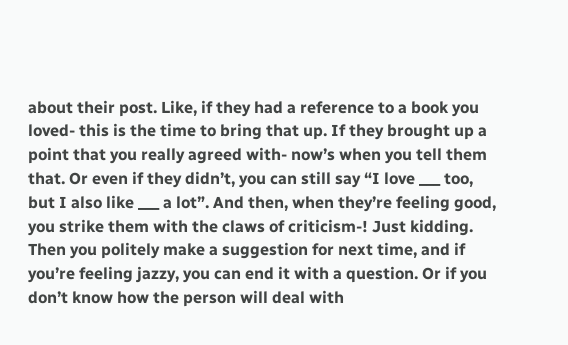about their post. Like, if they had a reference to a book you loved- this is the time to bring that up. If they brought up a point that you really agreed with- now’s when you tell them that. Or even if they didn’t, you can still say “I love ___ too, but I also like ___ a lot”. And then, when they’re feeling good, you strike them with the claws of criticism-! Just kidding. Then you politely make a suggestion for next time, and if you’re feeling jazzy, you can end it with a question. Or if you don’t know how the person will deal with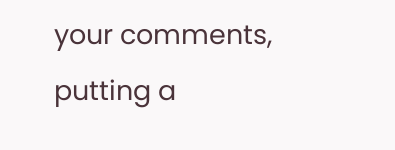your comments, putting a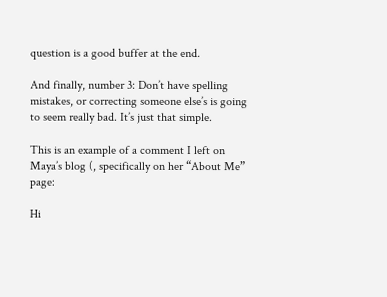question is a good buffer at the end.

And finally, number 3: Don’t have spelling mistakes, or correcting someone else’s is going to seem really bad. It’s just that simple.

This is an example of a comment I left on Maya’s blog (, specifically on her “About Me” page:

Hi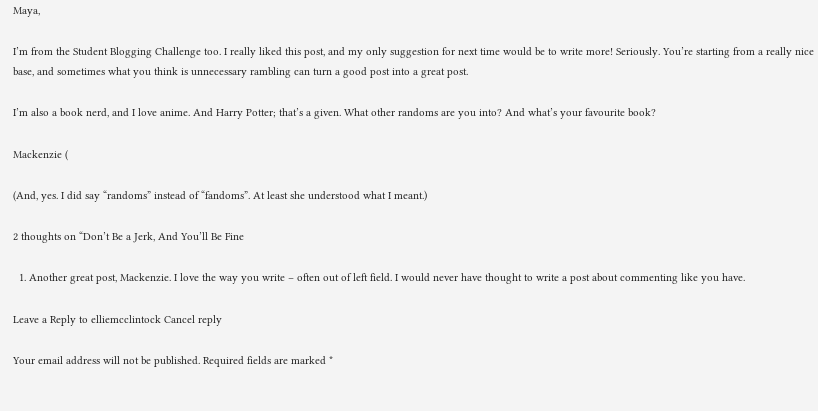Maya,

I’m from the Student Blogging Challenge too. I really liked this post, and my only suggestion for next time would be to write more! Seriously. You’re starting from a really nice base, and sometimes what you think is unnecessary rambling can turn a good post into a great post.

I’m also a book nerd, and I love anime. And Harry Potter; that’s a given. What other randoms are you into? And what’s your favourite book?

Mackenzie (

(And, yes. I did say “randoms” instead of “fandoms”. At least she understood what I meant.)

2 thoughts on “Don’t Be a Jerk, And You’ll Be Fine

  1. Another great post, Mackenzie. I love the way you write – often out of left field. I would never have thought to write a post about commenting like you have.

Leave a Reply to elliemcclintock Cancel reply

Your email address will not be published. Required fields are marked *